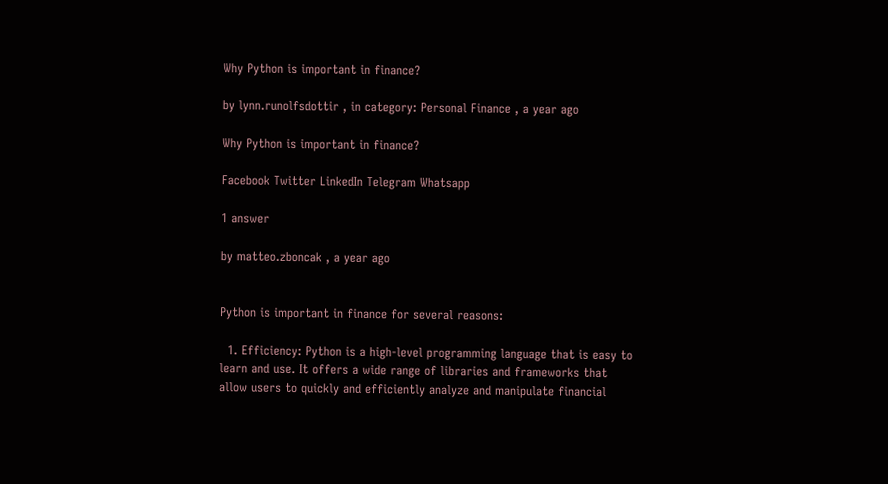Why Python is important in finance?

by lynn.runolfsdottir , in category: Personal Finance , a year ago

Why Python is important in finance?

Facebook Twitter LinkedIn Telegram Whatsapp

1 answer

by matteo.zboncak , a year ago


Python is important in finance for several reasons:

  1. Efficiency: Python is a high-level programming language that is easy to learn and use. It offers a wide range of libraries and frameworks that allow users to quickly and efficiently analyze and manipulate financial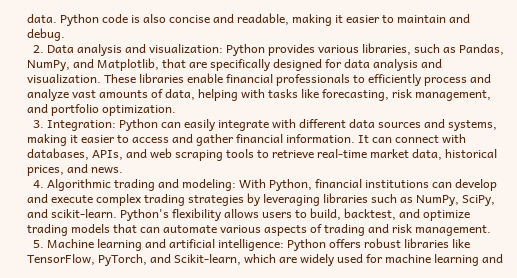data. Python code is also concise and readable, making it easier to maintain and debug.
  2. Data analysis and visualization: Python provides various libraries, such as Pandas, NumPy, and Matplotlib, that are specifically designed for data analysis and visualization. These libraries enable financial professionals to efficiently process and analyze vast amounts of data, helping with tasks like forecasting, risk management, and portfolio optimization.
  3. Integration: Python can easily integrate with different data sources and systems, making it easier to access and gather financial information. It can connect with databases, APIs, and web scraping tools to retrieve real-time market data, historical prices, and news.
  4. Algorithmic trading and modeling: With Python, financial institutions can develop and execute complex trading strategies by leveraging libraries such as NumPy, SciPy, and scikit-learn. Python's flexibility allows users to build, backtest, and optimize trading models that can automate various aspects of trading and risk management.
  5. Machine learning and artificial intelligence: Python offers robust libraries like TensorFlow, PyTorch, and Scikit-learn, which are widely used for machine learning and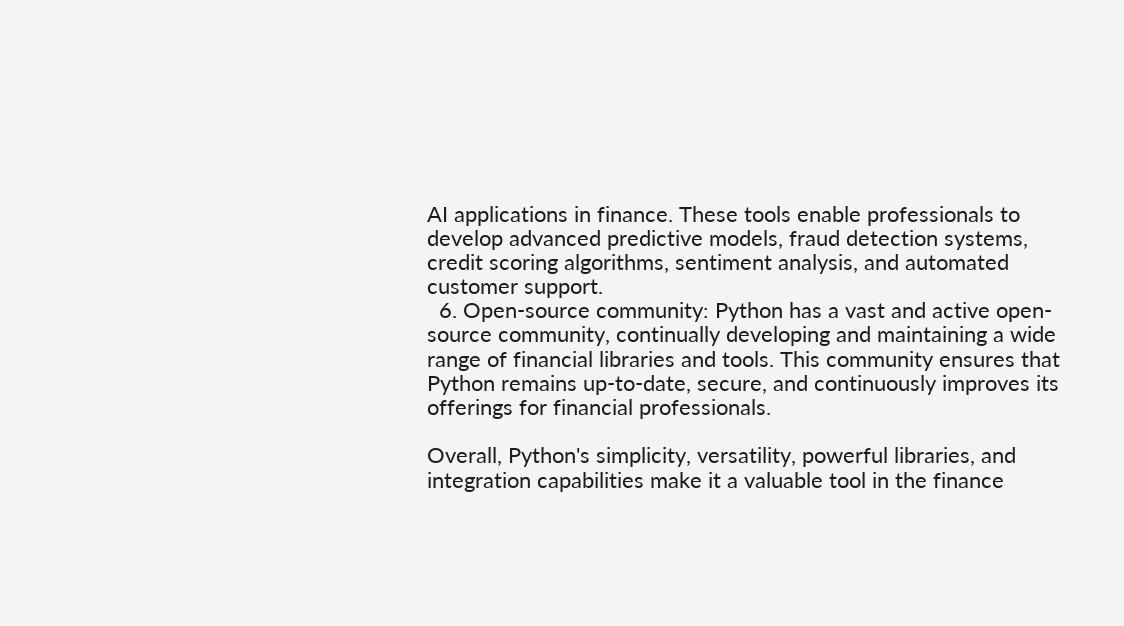AI applications in finance. These tools enable professionals to develop advanced predictive models, fraud detection systems, credit scoring algorithms, sentiment analysis, and automated customer support.
  6. Open-source community: Python has a vast and active open-source community, continually developing and maintaining a wide range of financial libraries and tools. This community ensures that Python remains up-to-date, secure, and continuously improves its offerings for financial professionals.

Overall, Python's simplicity, versatility, powerful libraries, and integration capabilities make it a valuable tool in the finance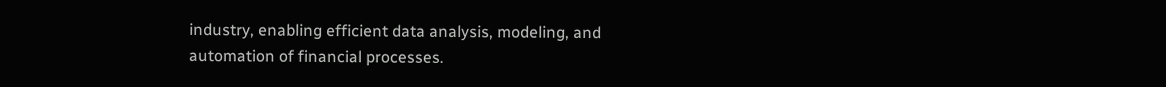industry, enabling efficient data analysis, modeling, and automation of financial processes.